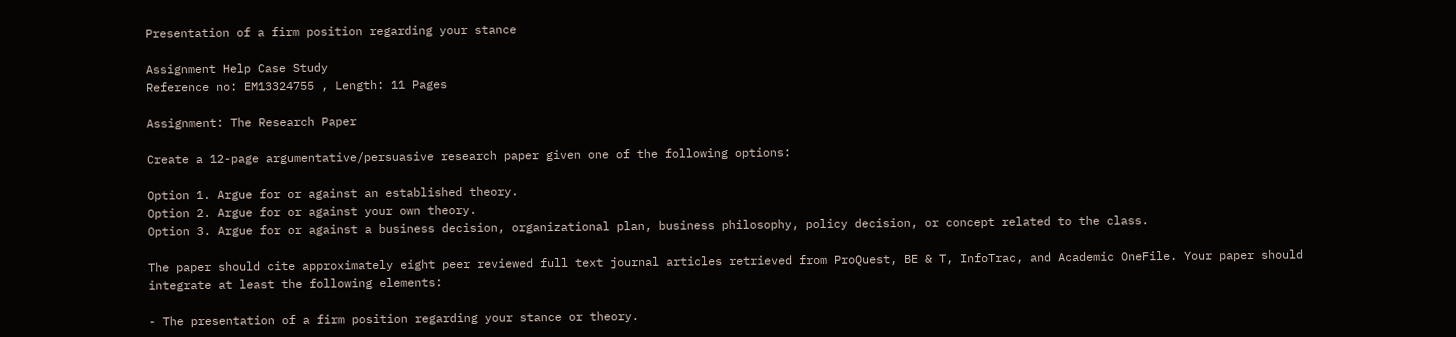Presentation of a firm position regarding your stance

Assignment Help Case Study
Reference no: EM13324755 , Length: 11 Pages

Assignment: The Research Paper

Create a 12-page argumentative/persuasive research paper given one of the following options:

Option 1. Argue for or against an established theory.
Option 2. Argue for or against your own theory.
Option 3. Argue for or against a business decision, organizational plan, business philosophy, policy decision, or concept related to the class.

The paper should cite approximately eight peer reviewed full text journal articles retrieved from ProQuest, BE & T, InfoTrac, and Academic OneFile. Your paper should integrate at least the following elements:

- The presentation of a firm position regarding your stance or theory.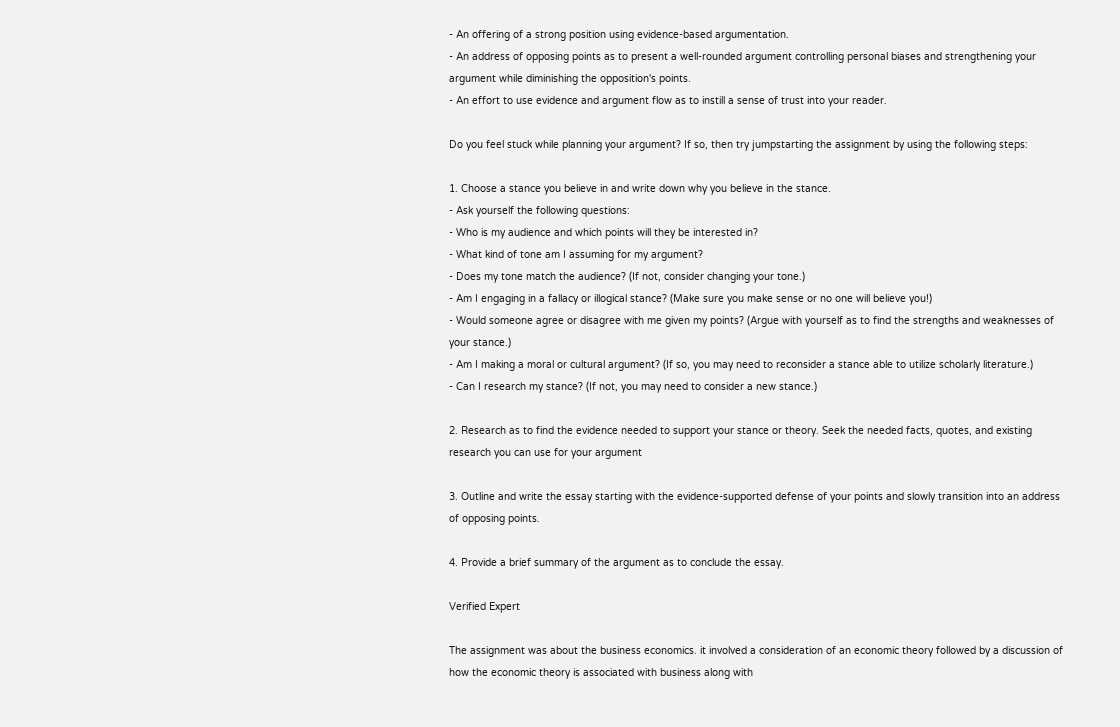- An offering of a strong position using evidence-based argumentation.
- An address of opposing points as to present a well-rounded argument controlling personal biases and strengthening your argument while diminishing the opposition's points.
- An effort to use evidence and argument flow as to instill a sense of trust into your reader.

Do you feel stuck while planning your argument? If so, then try jumpstarting the assignment by using the following steps:

1. Choose a stance you believe in and write down why you believe in the stance.
- Ask yourself the following questions:
- Who is my audience and which points will they be interested in?
- What kind of tone am I assuming for my argument?
- Does my tone match the audience? (If not, consider changing your tone.)
- Am I engaging in a fallacy or illogical stance? (Make sure you make sense or no one will believe you!)
- Would someone agree or disagree with me given my points? (Argue with yourself as to find the strengths and weaknesses of your stance.)
- Am I making a moral or cultural argument? (If so, you may need to reconsider a stance able to utilize scholarly literature.)
- Can I research my stance? (If not, you may need to consider a new stance.)

2. Research as to find the evidence needed to support your stance or theory. Seek the needed facts, quotes, and existing research you can use for your argument

3. Outline and write the essay starting with the evidence-supported defense of your points and slowly transition into an address of opposing points.

4. Provide a brief summary of the argument as to conclude the essay.

Verified Expert

The assignment was about the business economics. it involved a consideration of an economic theory followed by a discussion of how the economic theory is associated with business along with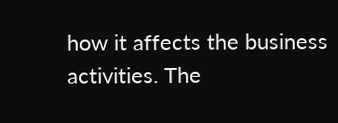how it affects the business activities. The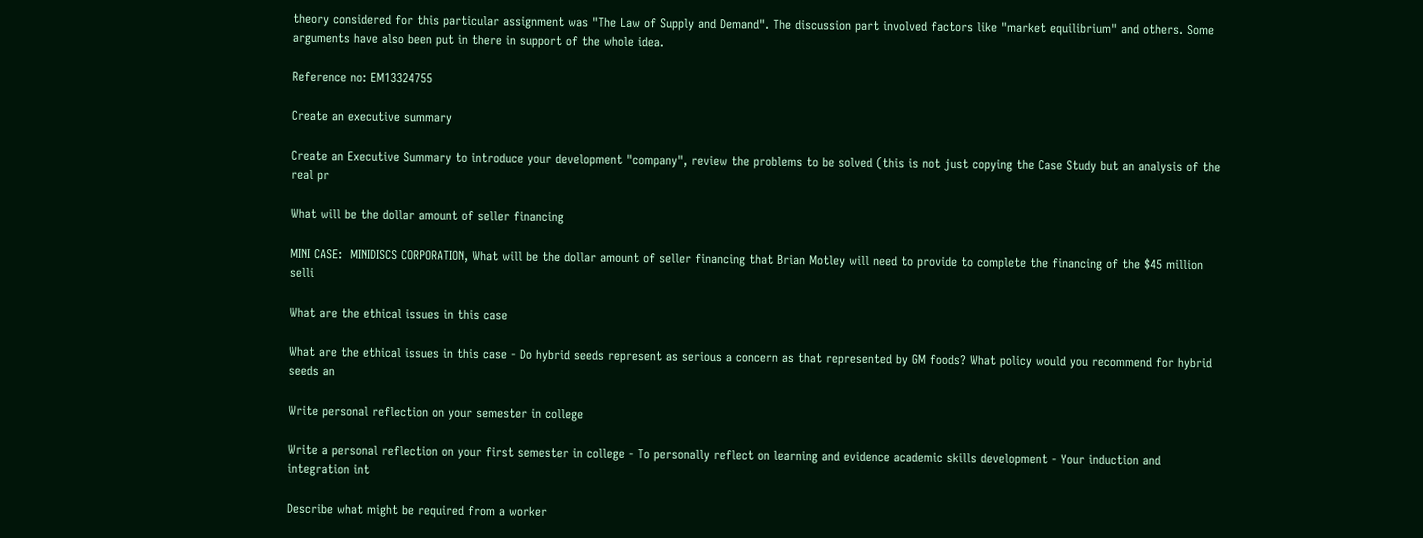theory considered for this particular assignment was "The Law of Supply and Demand". The discussion part involved factors like "market equilibrium" and others. Some arguments have also been put in there in support of the whole idea.

Reference no: EM13324755

Create an executive summary

Create an Executive Summary to introduce your development "company", review the problems to be solved (this is not just copying the Case Study but an analysis of the real pr

What will be the dollar amount of seller financing

MINI CASE:  MINIDISCS CORPORATION, What will be the dollar amount of seller financing that Brian Motley will need to provide to complete the financing of the $45 million selli

What are the ethical issues in this case

What are the ethical issues in this case - Do hybrid seeds represent as serious a concern as that represented by GM foods? What policy would you recommend for hybrid seeds an

Write personal reflection on your semester in college

Write a personal reflection on your first semester in college - To personally reflect on learning and evidence academic skills development - Your induction and integration int

Describe what might be required from a worker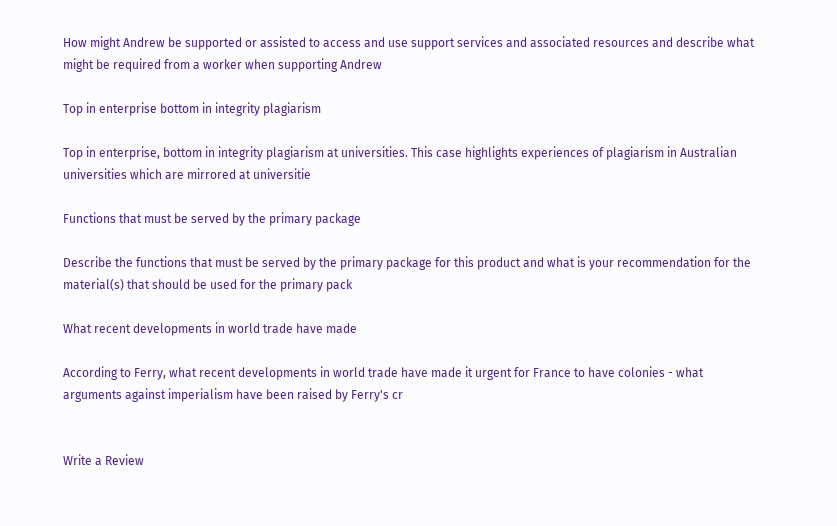How might Andrew be supported or assisted to access and use support services and associated resources and describe what might be required from a worker when supporting Andrew

Top in enterprise bottom in integrity plagiarism

Top in enterprise, bottom in integrity plagiarism at universities. This case highlights experiences of plagiarism in Australian universities which are mirrored at universitie

Functions that must be served by the primary package

Describe the functions that must be served by the primary package for this product and what is your recommendation for the material(s) that should be used for the primary pack

What recent developments in world trade have made

According to Ferry, what recent developments in world trade have made it urgent for France to have colonies - what arguments against imperialism have been raised by Ferry's cr


Write a Review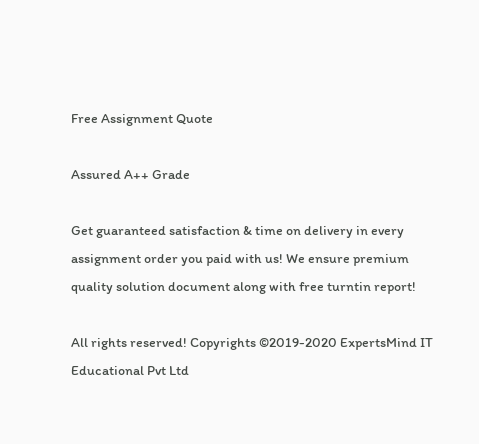Free Assignment Quote

Assured A++ Grade

Get guaranteed satisfaction & time on delivery in every assignment order you paid with us! We ensure premium quality solution document along with free turntin report!

All rights reserved! Copyrights ©2019-2020 ExpertsMind IT Educational Pvt Ltd